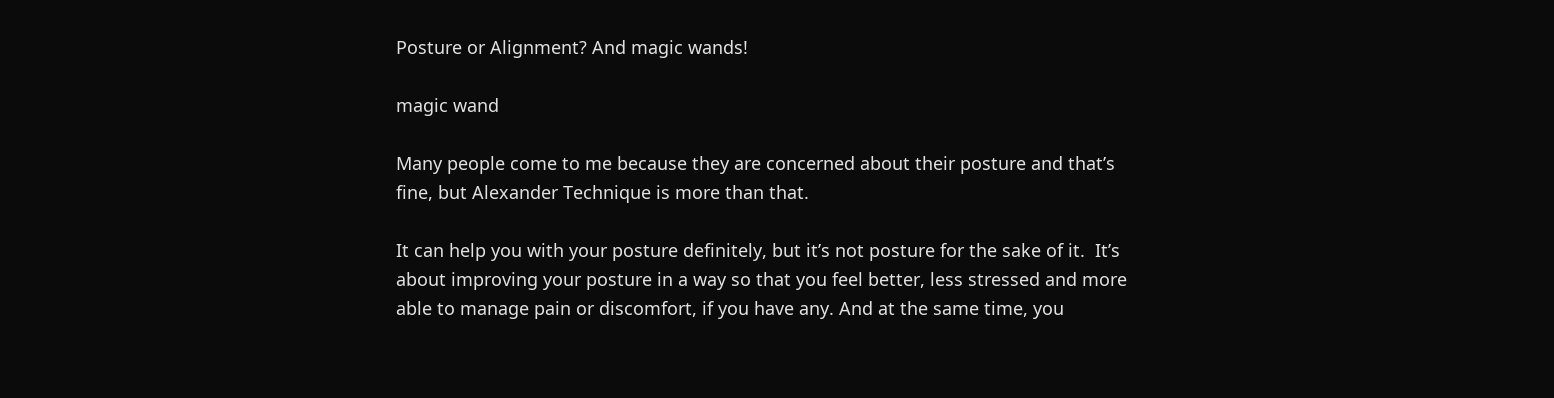Posture or Alignment? And magic wands!

magic wand

Many people come to me because they are concerned about their posture and that’s fine, but Alexander Technique is more than that.

It can help you with your posture definitely, but it’s not posture for the sake of it.  It’s about improving your posture in a way so that you feel better, less stressed and more able to manage pain or discomfort, if you have any. And at the same time, you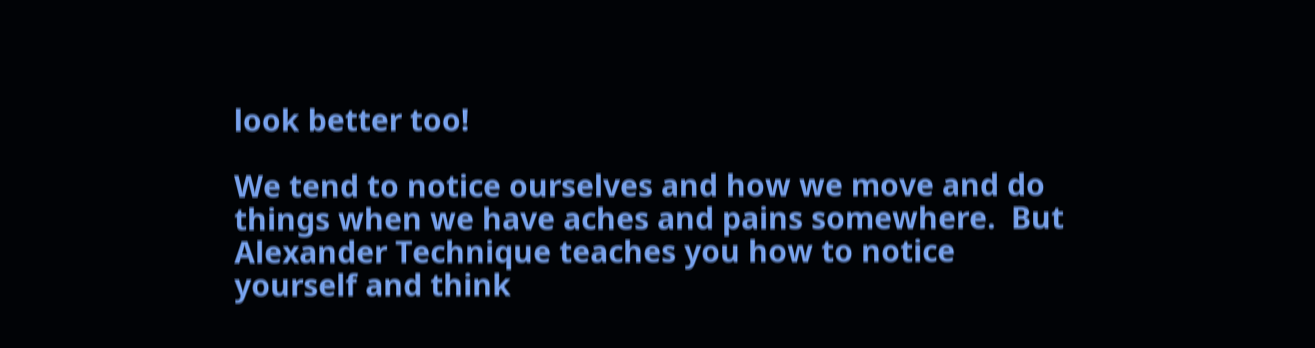look better too!

We tend to notice ourselves and how we move and do things when we have aches and pains somewhere.  But Alexander Technique teaches you how to notice yourself and think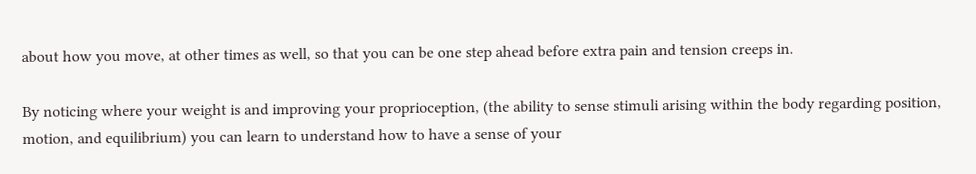about how you move, at other times as well, so that you can be one step ahead before extra pain and tension creeps in.

By noticing where your weight is and improving your proprioception, (the ability to sense stimuli arising within the body regarding position, motion, and equilibrium) you can learn to understand how to have a sense of your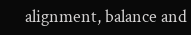alignment, balance and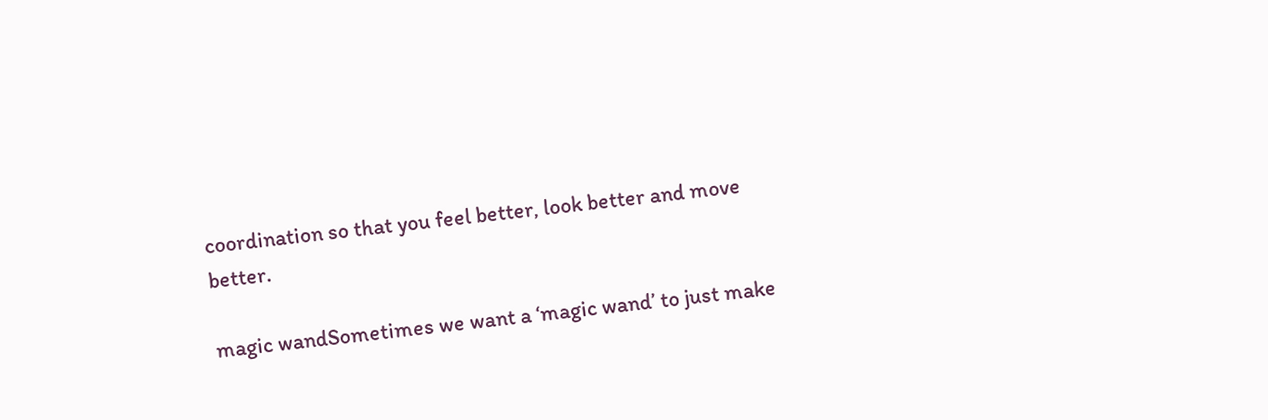coordination so that you feel better, look better and move better.

magic wandSometimes we want a ‘magic wand’ to just make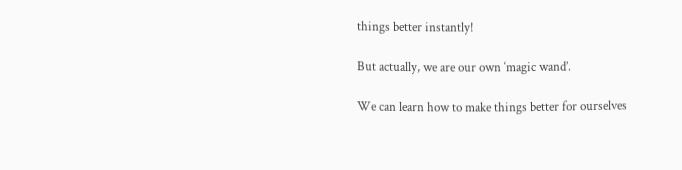things better instantly!

But actually, we are our own ‘magic wand’.

We can learn how to make things better for ourselves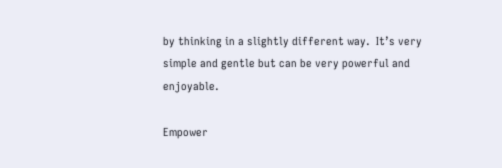by thinking in a slightly different way.  It’s very simple and gentle but can be very powerful and enjoyable.

Empower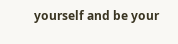yourself and be your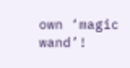own ‘magic wand’!